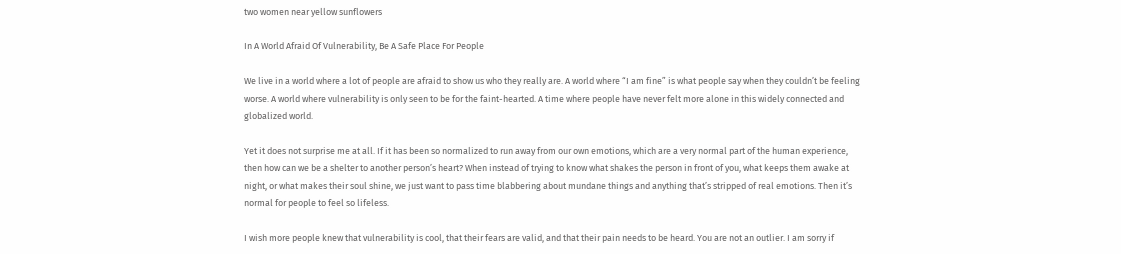two women near yellow sunflowers

In A World Afraid Of Vulnerability, Be A Safe Place For People

We live in a world where a lot of people are afraid to show us who they really are. A world where “I am fine” is what people say when they couldn’t be feeling worse. A world where vulnerability is only seen to be for the faint-hearted. A time where people have never felt more alone in this widely connected and globalized world.

Yet it does not surprise me at all. If it has been so normalized to run away from our own emotions, which are a very normal part of the human experience, then how can we be a shelter to another person’s heart? When instead of trying to know what shakes the person in front of you, what keeps them awake at night, or what makes their soul shine, we just want to pass time blabbering about mundane things and anything that’s stripped of real emotions. Then it’s normal for people to feel so lifeless.

I wish more people knew that vulnerability is cool, that their fears are valid, and that their pain needs to be heard. You are not an outlier. I am sorry if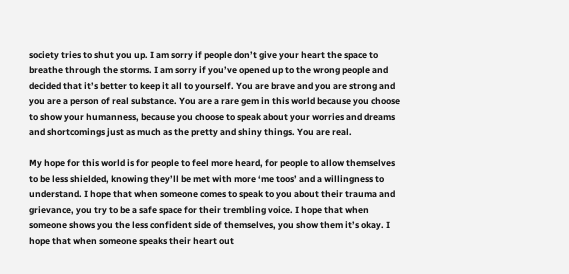society tries to shut you up. I am sorry if people don’t give your heart the space to breathe through the storms. I am sorry if you’ve opened up to the wrong people and decided that it’s better to keep it all to yourself. You are brave and you are strong and you are a person of real substance. You are a rare gem in this world because you choose to show your humanness, because you choose to speak about your worries and dreams and shortcomings just as much as the pretty and shiny things. You are real.

My hope for this world is for people to feel more heard, for people to allow themselves to be less shielded, knowing they’ll be met with more ‘me toos’ and a willingness to understand. I hope that when someone comes to speak to you about their trauma and grievance, you try to be a safe space for their trembling voice. I hope that when someone shows you the less confident side of themselves, you show them it’s okay. I hope that when someone speaks their heart out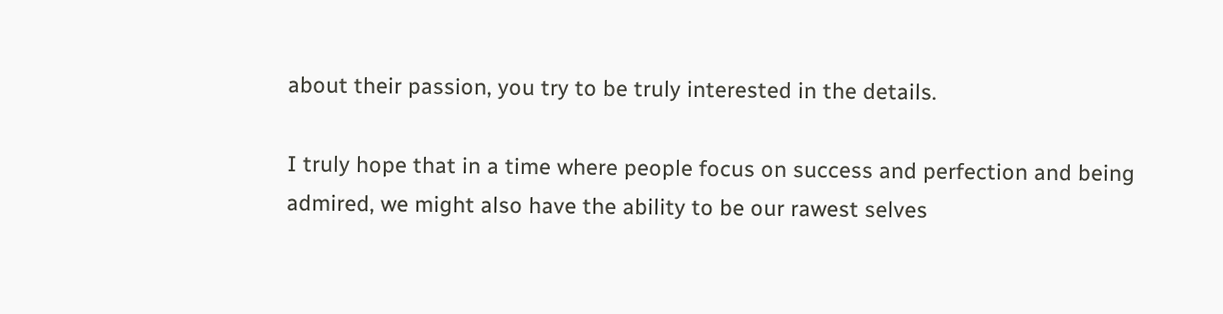about their passion, you try to be truly interested in the details.

I truly hope that in a time where people focus on success and perfection and being admired, we might also have the ability to be our rawest selves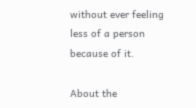without ever feeling less of a person because of it.

About the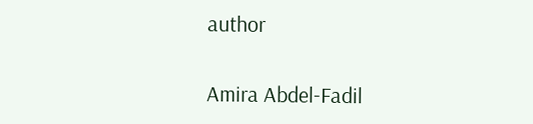author

Amira Abdel-Fadil